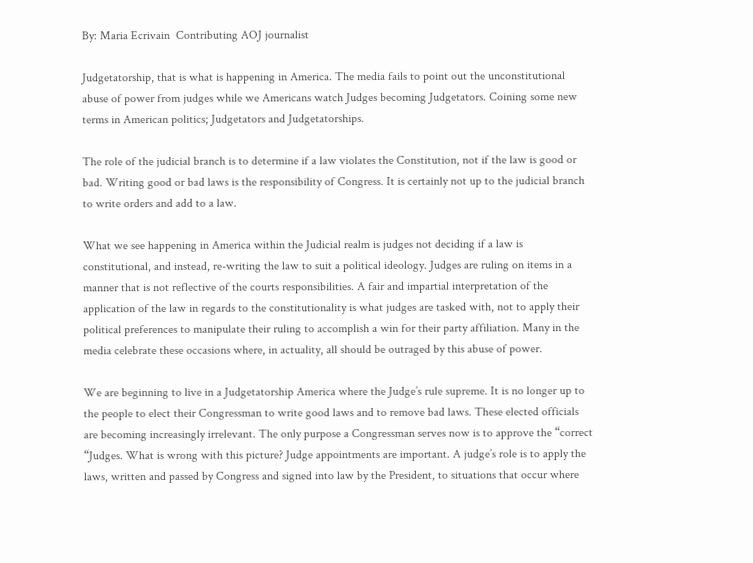By: Maria Ecrivain  Contributing AOJ journalist

Judgetatorship, that is what is happening in America. The media fails to point out the unconstitutional abuse of power from judges while we Americans watch Judges becoming Judgetators. Coining some new terms in American politics; Judgetators and Judgetatorships.

The role of the judicial branch is to determine if a law violates the Constitution, not if the law is good or bad. Writing good or bad laws is the responsibility of Congress. It is certainly not up to the judicial branch to write orders and add to a law.

What we see happening in America within the Judicial realm is judges not deciding if a law is constitutional, and instead, re-writing the law to suit a political ideology. Judges are ruling on items in a manner that is not reflective of the courts responsibilities. A fair and impartial interpretation of the application of the law in regards to the constitutionality is what judges are tasked with, not to apply their political preferences to manipulate their ruling to accomplish a win for their party affiliation. Many in the media celebrate these occasions where, in actuality, all should be outraged by this abuse of power.

We are beginning to live in a Judgetatorship America where the Judge’s rule supreme. It is no longer up to the people to elect their Congressman to write good laws and to remove bad laws. These elected officials are becoming increasingly irrelevant. The only purpose a Congressman serves now is to approve the “correct “Judges. What is wrong with this picture? Judge appointments are important. A judge’s role is to apply the laws, written and passed by Congress and signed into law by the President, to situations that occur where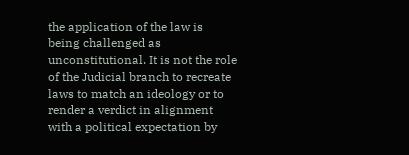the application of the law is being challenged as unconstitutional. It is not the role of the Judicial branch to recreate laws to match an ideology or to render a verdict in alignment with a political expectation by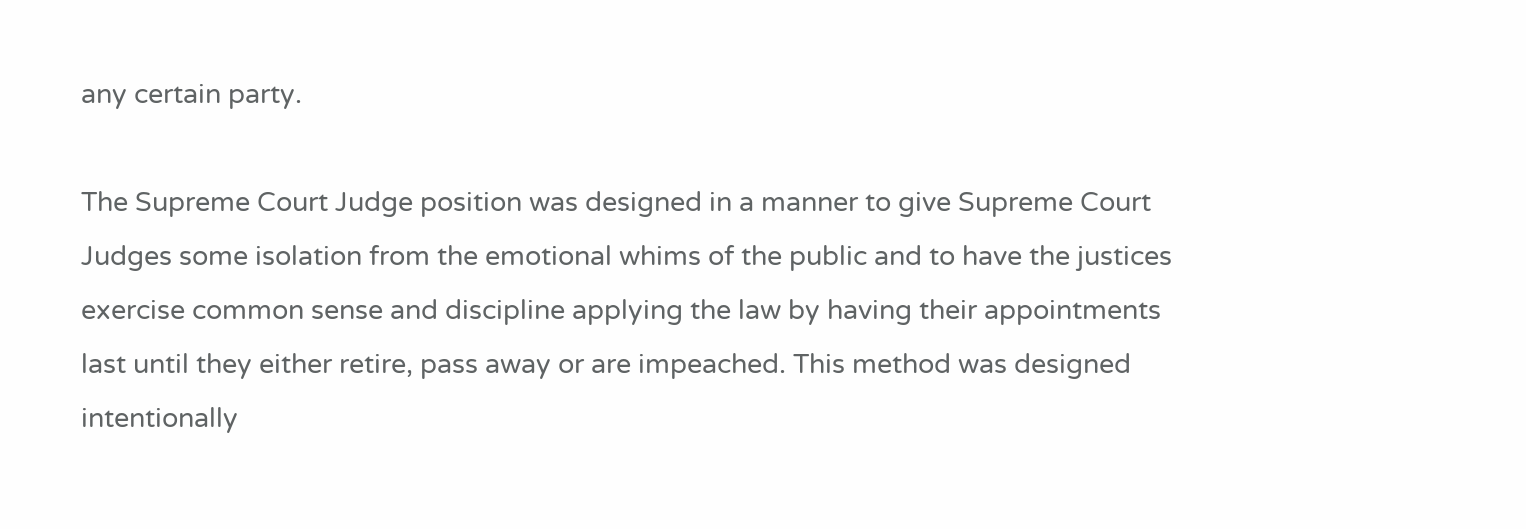any certain party.

The Supreme Court Judge position was designed in a manner to give Supreme Court Judges some isolation from the emotional whims of the public and to have the justices exercise common sense and discipline applying the law by having their appointments last until they either retire, pass away or are impeached. This method was designed intentionally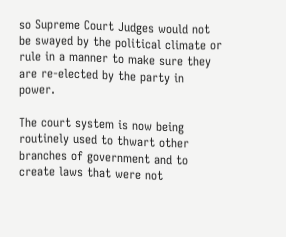so Supreme Court Judges would not be swayed by the political climate or rule in a manner to make sure they are re-elected by the party in power.

The court system is now being routinely used to thwart other branches of government and to create laws that were not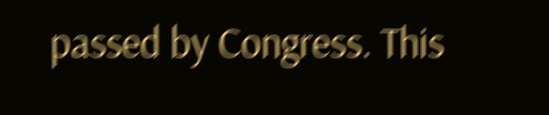passed by Congress. This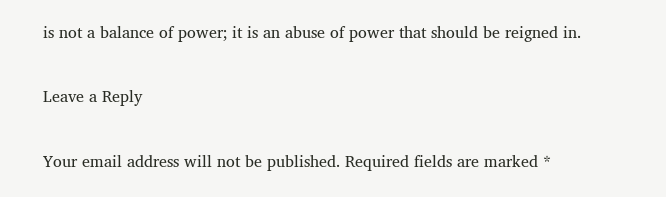is not a balance of power; it is an abuse of power that should be reigned in.

Leave a Reply

Your email address will not be published. Required fields are marked *